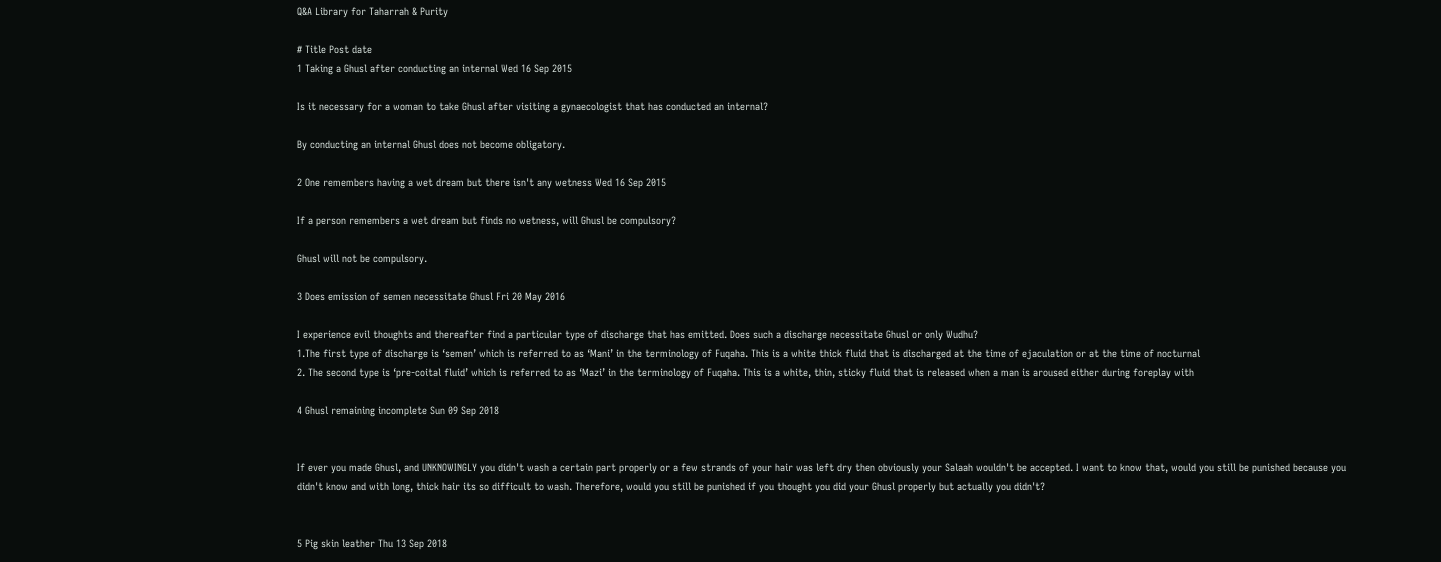Q&A Library for Taharrah & Purity

# Title Post date
1 Taking a Ghusl after conducting an internal Wed 16 Sep 2015

Is it necessary for a woman to take Ghusl after visiting a gynaecologist that has conducted an internal?

By conducting an internal Ghusl does not become obligatory.

2 One remembers having a wet dream but there isn't any wetness Wed 16 Sep 2015

If a person remembers a wet dream but finds no wetness, will Ghusl be compulsory?

Ghusl will not be compulsory.

3 Does emission of semen necessitate Ghusl Fri 20 May 2016

I experience evil thoughts and thereafter find a particular type of discharge that has emitted. Does such a discharge necessitate Ghusl or only Wudhu?
1.The first type of discharge is ‘semen’ which is referred to as ‘Mani’ in the terminology of Fuqaha. This is a white thick fluid that is discharged at the time of ejaculation or at the time of nocturnal
2. The second type is ‘pre-coital fluid’ which is referred to as ‘Mazi’ in the terminology of Fuqaha. This is a white, thin, sticky fluid that is released when a man is aroused either during foreplay with

4 Ghusl remaining incomplete Sun 09 Sep 2018


If ever you made Ghusl, and UNKNOWINGLY you didn't wash a certain part properly or a few strands of your hair was left dry then obviously your Salaah wouldn't be accepted. I want to know that, would you still be punished because you didn't know and with long, thick hair its so difficult to wash. Therefore, would you still be punished if you thought you did your Ghusl properly but actually you didn't?


5 Pig skin leather Thu 13 Sep 2018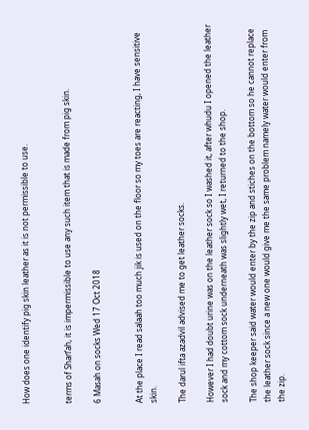How does one identify pig skin leather as it is not permissible to use.


terms of Sharī’ah, it is impermissible to use any such item that is made from pig skin.

6 Masah on socks Wed 17 Oct 2018


At the place I read salaah too much jik is used on the floor so my toes are reacting, I have sensitive skin.

The darul ifta azadvil advised me to get leather socks.

However I had doubt urine was on the leather sock so I washed it, after whudu I opened the leather sock and my cottom sock underneath was slightly wet, I returned to the shop.

The shop keeper said water would enter by the zip and stiches on the bottom so he cannot replace the leather sock since a new one would give me the same problem namely water would enter from the zip.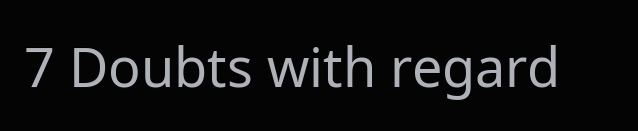7 Doubts with regard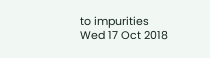to impurities Wed 17 Oct 2018